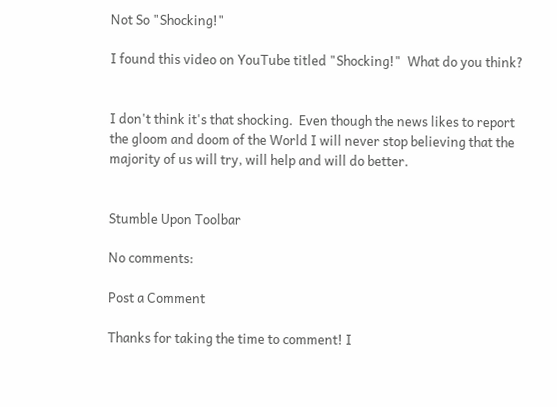Not So "Shocking!"

I found this video on YouTube titled "Shocking!"  What do you think?


I don't think it's that shocking.  Even though the news likes to report the gloom and doom of the World I will never stop believing that the majority of us will try, will help and will do better.


Stumble Upon Toolbar

No comments:

Post a Comment

Thanks for taking the time to comment! I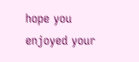hope you enjoyed your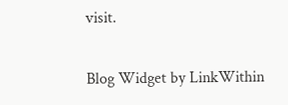visit.

Blog Widget by LinkWithin